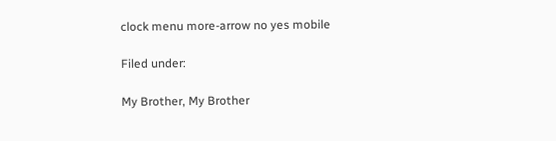clock menu more-arrow no yes mobile

Filed under:

My Brother, My Brother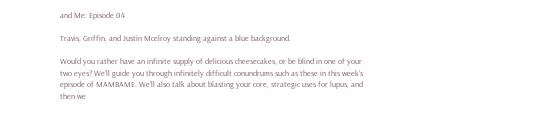and Me: Episode 04

Travis, Griffin, and Justin Mcelroy standing against a blue background.

Would you rather have an infinite supply of delicious cheesecakes, or be blind in one of your two eyes? We’ll guide you through infinitely difficult conundrums such as these in this week’s episode of MAMBAME. We’ll also talk about blasting your core, strategic uses for lupus, and then we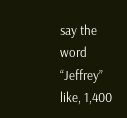say the word “Jeffrey” like, 1,400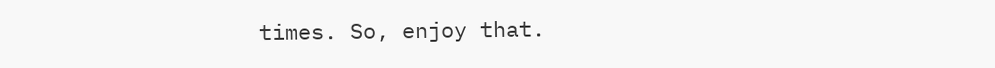times. So, enjoy that.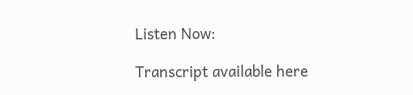Listen Now:

Transcript available here